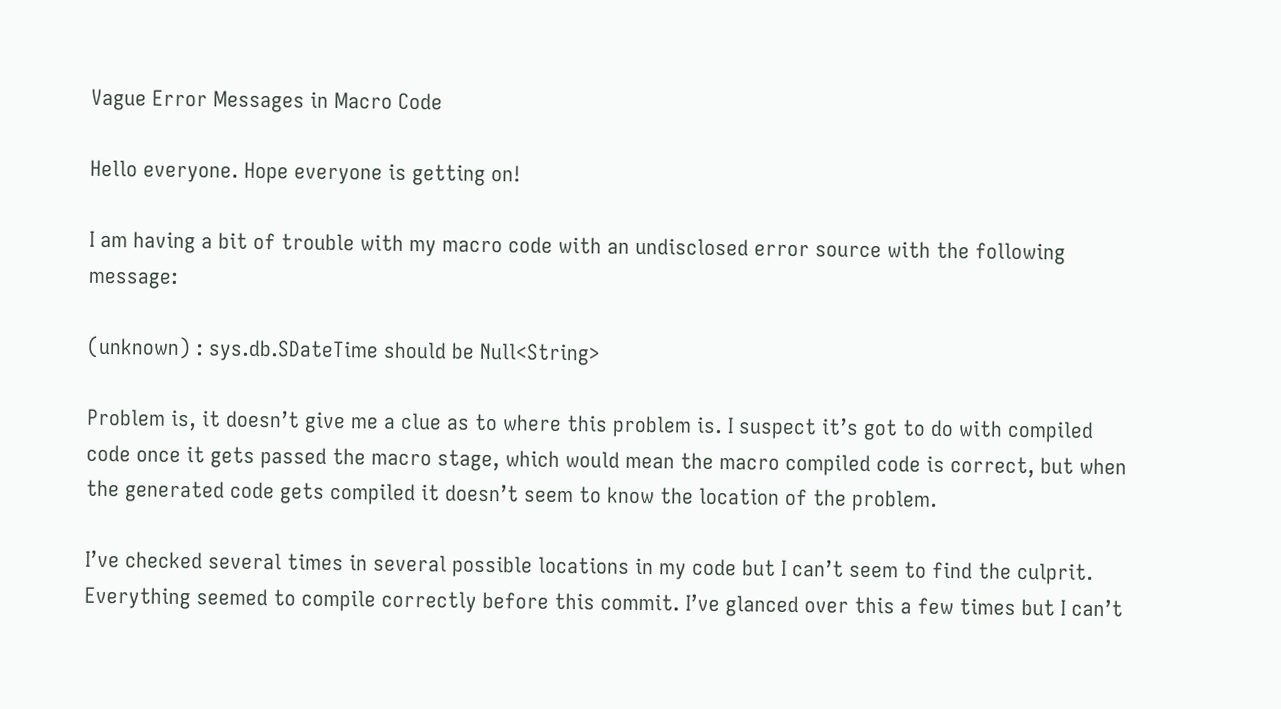Vague Error Messages in Macro Code

Hello everyone. Hope everyone is getting on!

I am having a bit of trouble with my macro code with an undisclosed error source with the following message:

(unknown) : sys.db.SDateTime should be Null<String>

Problem is, it doesn’t give me a clue as to where this problem is. I suspect it’s got to do with compiled code once it gets passed the macro stage, which would mean the macro compiled code is correct, but when the generated code gets compiled it doesn’t seem to know the location of the problem.

I’ve checked several times in several possible locations in my code but I can’t seem to find the culprit. Everything seemed to compile correctly before this commit. I’ve glanced over this a few times but I can’t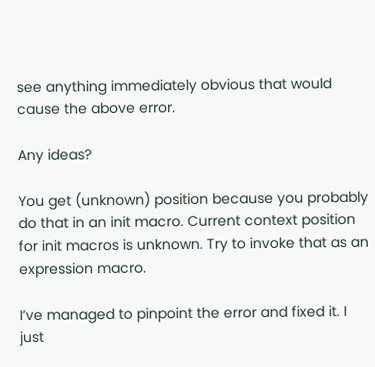see anything immediately obvious that would cause the above error.

Any ideas?

You get (unknown) position because you probably do that in an init macro. Current context position for init macros is unknown. Try to invoke that as an expression macro.

I’ve managed to pinpoint the error and fixed it. I just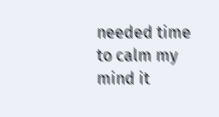needed time to calm my mind it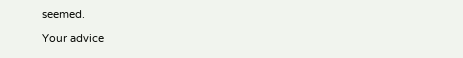seemed.

Your advice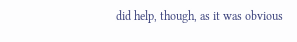did help, though, as it was obvious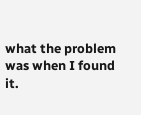what the problem was when I found it.